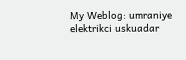My Weblog: umraniye elektrikci uskuadar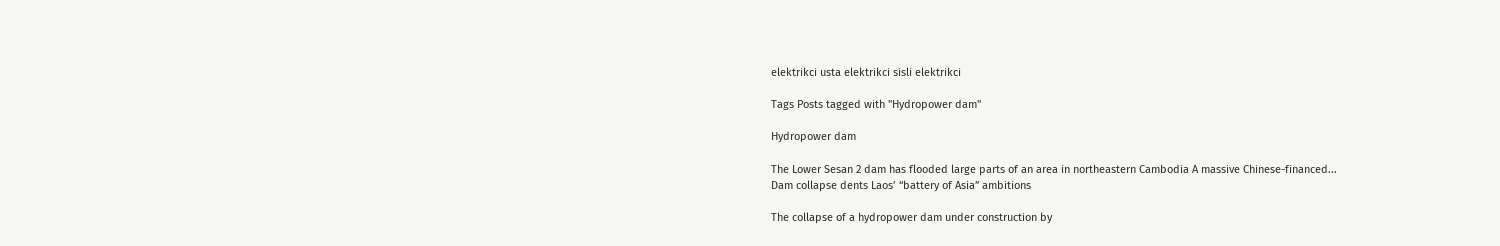elektrikci usta elektrikci sisli elektrikci

Tags Posts tagged with "Hydropower dam"

Hydropower dam

The Lower Sesan 2 dam has flooded large parts of an area in northeastern Cambodia A massive Chinese-financed...
Dam collapse dents Laos’ “battery of Asia” ambitions

The collapse of a hydropower dam under construction by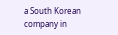a South Korean company in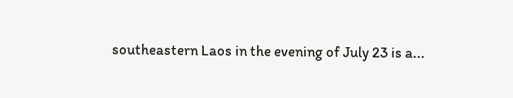southeastern Laos in the evening of July 23 is a...